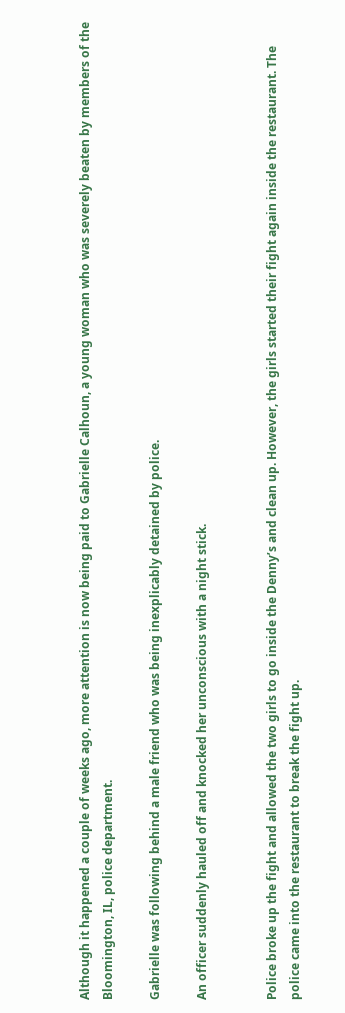Although it happened a couple of weeks ago, more attention is now being paid to Gabrielle Calhoun, a young woman who was severely beaten by members of the Bloomington, IL, police department.

Gabrielle was following behind a male friend who was being inexplicably detained by police.

An officer suddenly hauled off and knocked her unconscious with a night stick.


Police broke up the fight and allowed the two girls to go inside the Denny’s and clean up. However, the girls started their fight again inside the restaurant. The police came into the restaurant to break the fight up.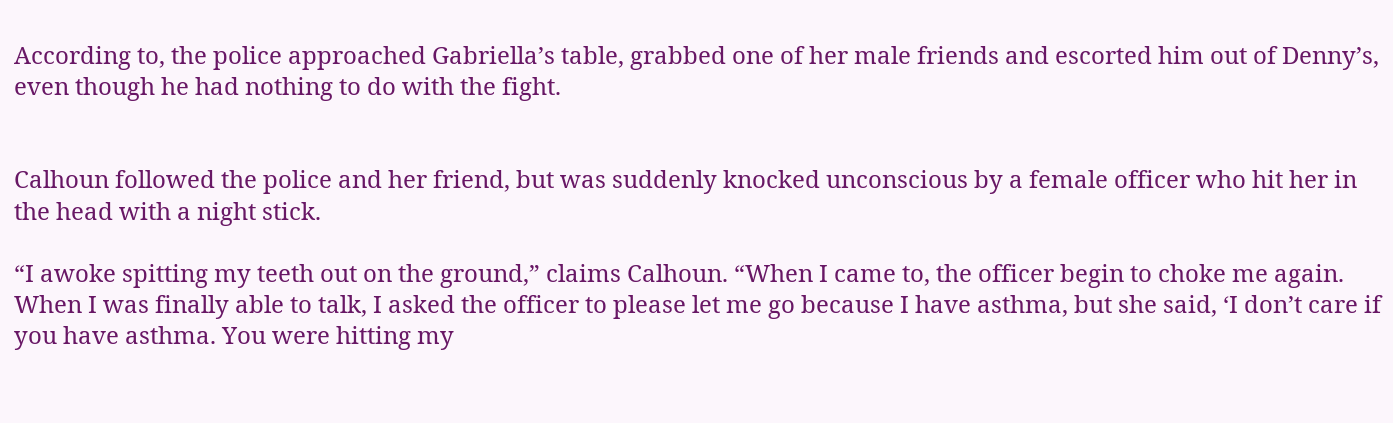According to, the police approached Gabriella’s table, grabbed one of her male friends and escorted him out of Denny’s, even though he had nothing to do with the fight.


Calhoun followed the police and her friend, but was suddenly knocked unconscious by a female officer who hit her in the head with a night stick.

“I awoke spitting my teeth out on the ground,” claims Calhoun. “When I came to, the officer begin to choke me again. When I was finally able to talk, I asked the officer to please let me go because I have asthma, but she said, ‘I don’t care if you have asthma. You were hitting my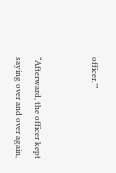officer.’”


“Afterward, the officer kept saying over and over again,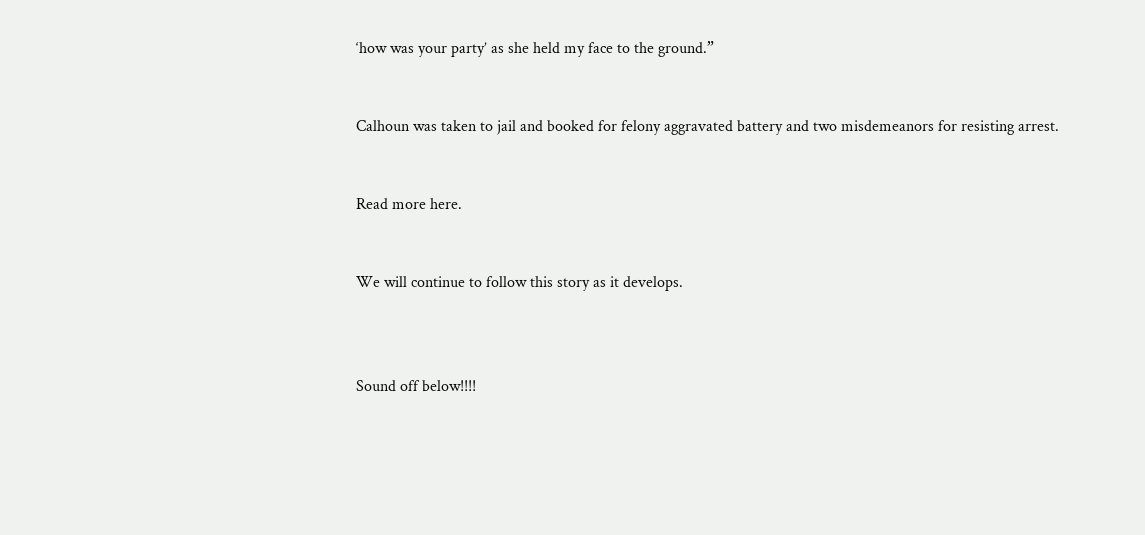‘how was your party’ as she held my face to the ground.”


Calhoun was taken to jail and booked for felony aggravated battery and two misdemeanors for resisting arrest.


Read more here.


We will continue to follow this story as it develops.



Sound off below!!!!